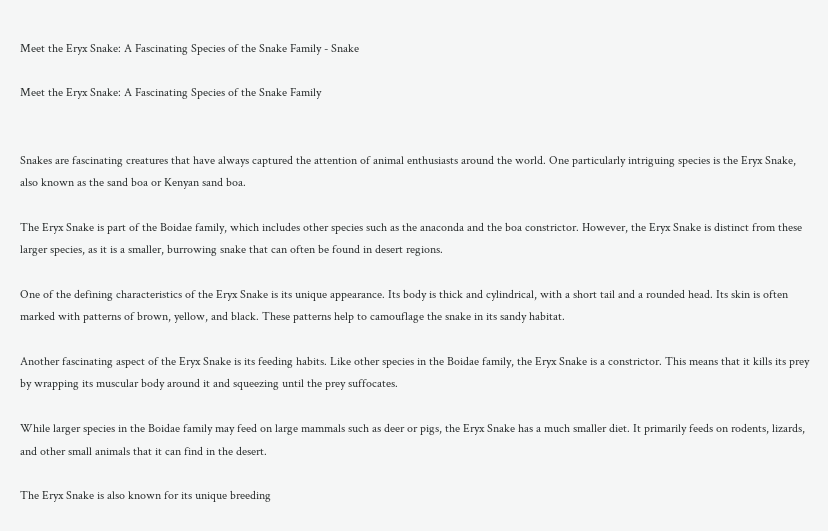Meet the Eryx Snake: A Fascinating Species of the Snake Family - Snake

Meet the Eryx Snake: A Fascinating Species of the Snake Family


Snakes are fascinating creatures that have always captured the attention of animal enthusiasts around the world. One particularly intriguing species is the Eryx Snake, also known as the sand boa or Kenyan sand boa.

The Eryx Snake is part of the Boidae family, which includes other species such as the anaconda and the boa constrictor. However, the Eryx Snake is distinct from these larger species, as it is a smaller, burrowing snake that can often be found in desert regions.

One of the defining characteristics of the Eryx Snake is its unique appearance. Its body is thick and cylindrical, with a short tail and a rounded head. Its skin is often marked with patterns of brown, yellow, and black. These patterns help to camouflage the snake in its sandy habitat.

Another fascinating aspect of the Eryx Snake is its feeding habits. Like other species in the Boidae family, the Eryx Snake is a constrictor. This means that it kills its prey by wrapping its muscular body around it and squeezing until the prey suffocates.

While larger species in the Boidae family may feed on large mammals such as deer or pigs, the Eryx Snake has a much smaller diet. It primarily feeds on rodents, lizards, and other small animals that it can find in the desert.

The Eryx Snake is also known for its unique breeding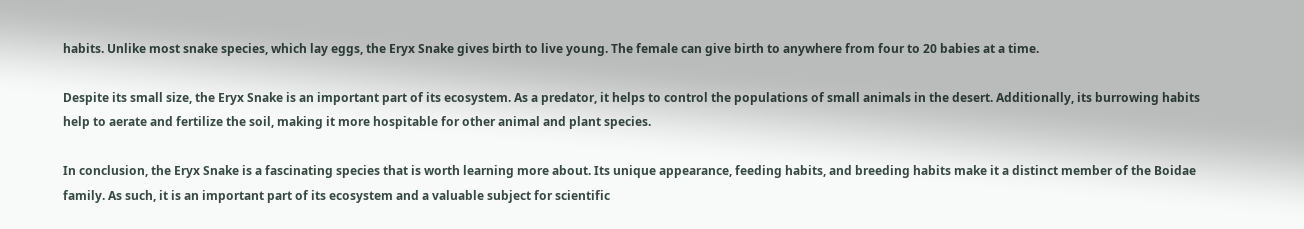habits. Unlike most snake species, which lay eggs, the Eryx Snake gives birth to live young. The female can give birth to anywhere from four to 20 babies at a time.

Despite its small size, the Eryx Snake is an important part of its ecosystem. As a predator, it helps to control the populations of small animals in the desert. Additionally, its burrowing habits help to aerate and fertilize the soil, making it more hospitable for other animal and plant species.

In conclusion, the Eryx Snake is a fascinating species that is worth learning more about. Its unique appearance, feeding habits, and breeding habits make it a distinct member of the Boidae family. As such, it is an important part of its ecosystem and a valuable subject for scientific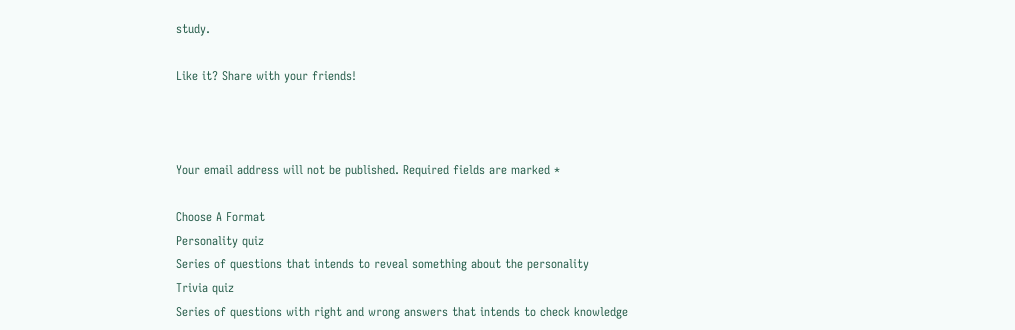study.

Like it? Share with your friends!



Your email address will not be published. Required fields are marked *

Choose A Format
Personality quiz
Series of questions that intends to reveal something about the personality
Trivia quiz
Series of questions with right and wrong answers that intends to check knowledge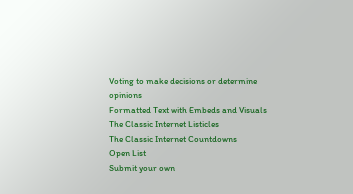Voting to make decisions or determine opinions
Formatted Text with Embeds and Visuals
The Classic Internet Listicles
The Classic Internet Countdowns
Open List
Submit your own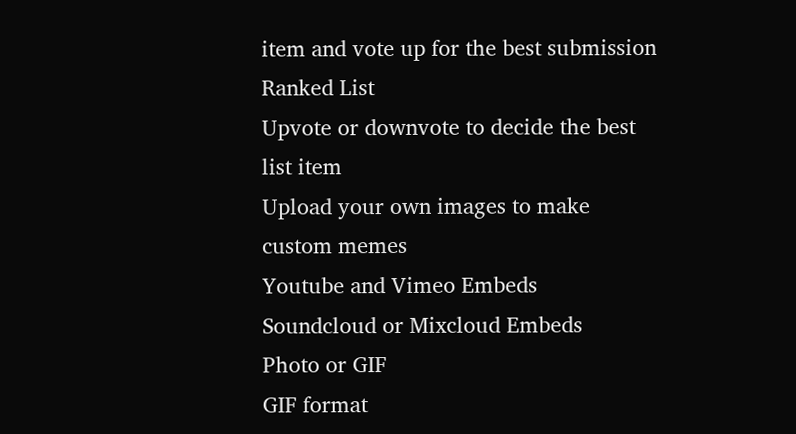item and vote up for the best submission
Ranked List
Upvote or downvote to decide the best list item
Upload your own images to make custom memes
Youtube and Vimeo Embeds
Soundcloud or Mixcloud Embeds
Photo or GIF
GIF format